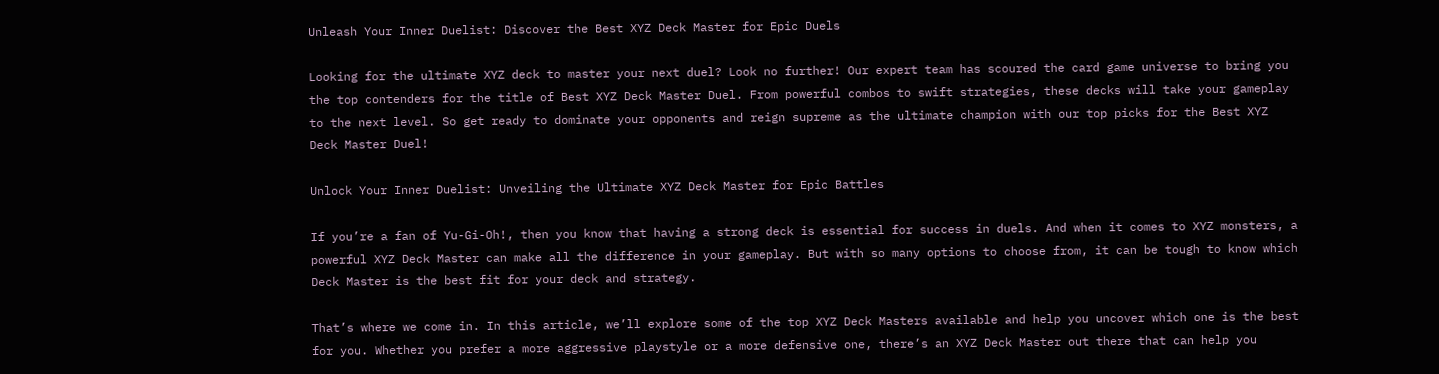Unleash Your Inner Duelist: Discover the Best XYZ Deck Master for Epic Duels

Looking for the ultimate XYZ deck to master your next duel? Look no further! Our expert team has scoured the card game universe to bring you the top contenders for the title of Best XYZ Deck Master Duel. From powerful combos to swift strategies, these decks will take your gameplay to the next level. So get ready to dominate your opponents and reign supreme as the ultimate champion with our top picks for the Best XYZ Deck Master Duel!

Unlock Your Inner Duelist: Unveiling the Ultimate XYZ Deck Master for Epic Battles

If you’re a fan of Yu-Gi-Oh!, then you know that having a strong deck is essential for success in duels. And when it comes to XYZ monsters, a powerful XYZ Deck Master can make all the difference in your gameplay. But with so many options to choose from, it can be tough to know which Deck Master is the best fit for your deck and strategy.

That’s where we come in. In this article, we’ll explore some of the top XYZ Deck Masters available and help you uncover which one is the best for you. Whether you prefer a more aggressive playstyle or a more defensive one, there’s an XYZ Deck Master out there that can help you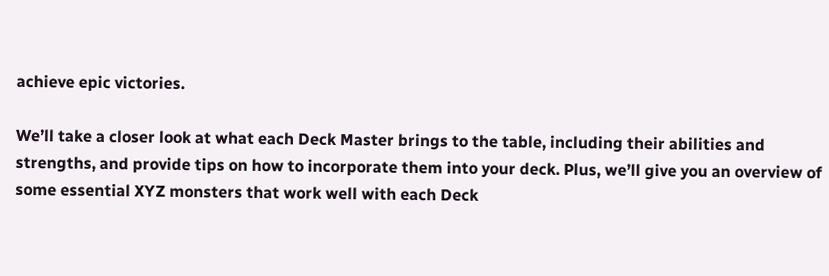achieve epic victories.

We’ll take a closer look at what each Deck Master brings to the table, including their abilities and strengths, and provide tips on how to incorporate them into your deck. Plus, we’ll give you an overview of some essential XYZ monsters that work well with each Deck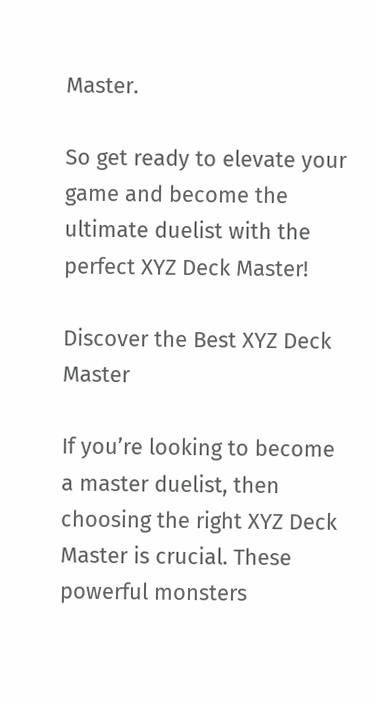Master.

So get ready to elevate your game and become the ultimate duelist with the perfect XYZ Deck Master!

Discover the Best XYZ Deck Master

If you’re looking to become a master duelist, then choosing the right XYZ Deck Master is crucial. These powerful monsters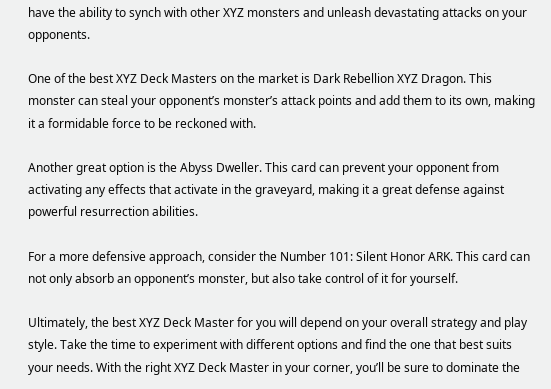have the ability to synch with other XYZ monsters and unleash devastating attacks on your opponents.

One of the best XYZ Deck Masters on the market is Dark Rebellion XYZ Dragon. This monster can steal your opponent’s monster’s attack points and add them to its own, making it a formidable force to be reckoned with.

Another great option is the Abyss Dweller. This card can prevent your opponent from activating any effects that activate in the graveyard, making it a great defense against powerful resurrection abilities.

For a more defensive approach, consider the Number 101: Silent Honor ARK. This card can not only absorb an opponent’s monster, but also take control of it for yourself.

Ultimately, the best XYZ Deck Master for you will depend on your overall strategy and play style. Take the time to experiment with different options and find the one that best suits your needs. With the right XYZ Deck Master in your corner, you’ll be sure to dominate the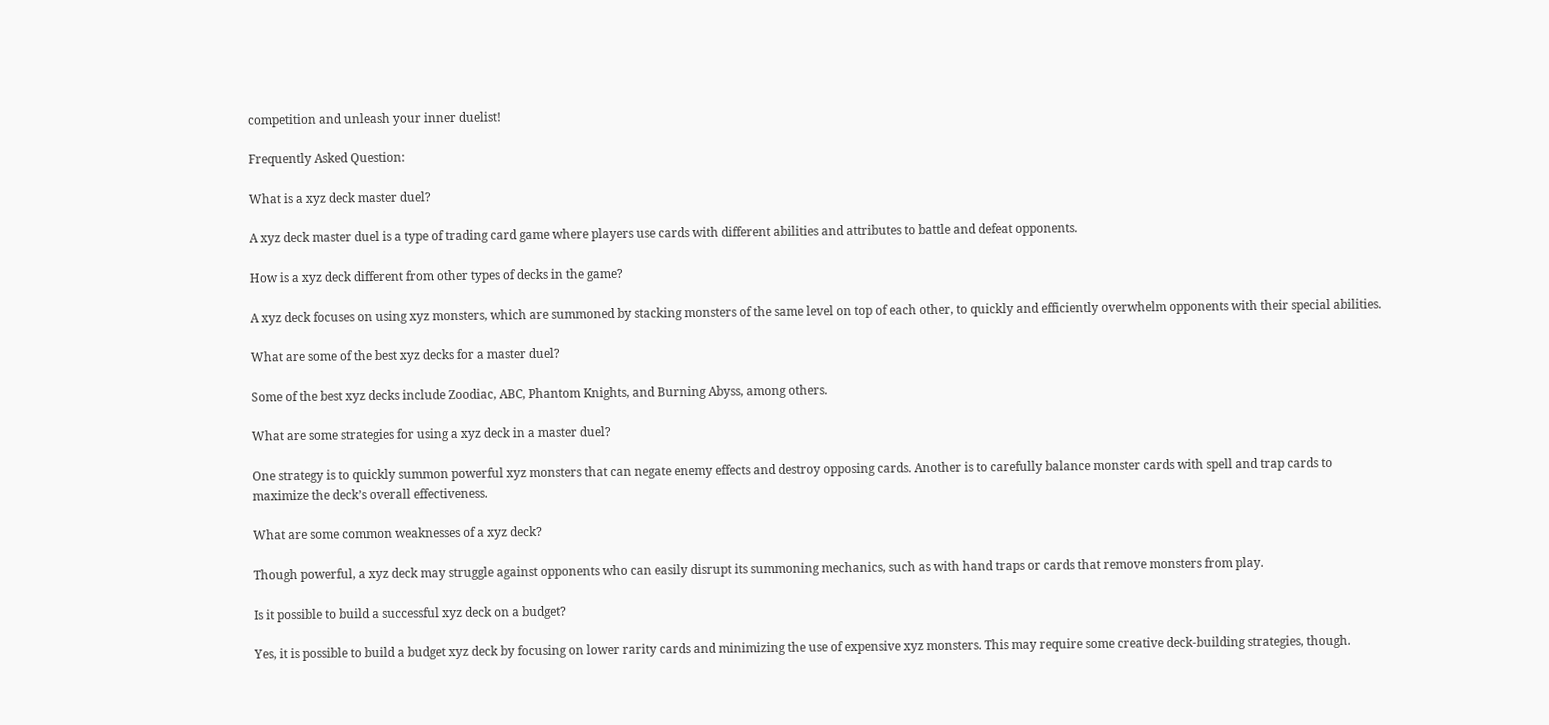competition and unleash your inner duelist!

Frequently Asked Question:

What is a xyz deck master duel?

A xyz deck master duel is a type of trading card game where players use cards with different abilities and attributes to battle and defeat opponents.

How is a xyz deck different from other types of decks in the game?

A xyz deck focuses on using xyz monsters, which are summoned by stacking monsters of the same level on top of each other, to quickly and efficiently overwhelm opponents with their special abilities.

What are some of the best xyz decks for a master duel?

Some of the best xyz decks include Zoodiac, ABC, Phantom Knights, and Burning Abyss, among others.

What are some strategies for using a xyz deck in a master duel?

One strategy is to quickly summon powerful xyz monsters that can negate enemy effects and destroy opposing cards. Another is to carefully balance monster cards with spell and trap cards to maximize the deck’s overall effectiveness.

What are some common weaknesses of a xyz deck?

Though powerful, a xyz deck may struggle against opponents who can easily disrupt its summoning mechanics, such as with hand traps or cards that remove monsters from play.

Is it possible to build a successful xyz deck on a budget?

Yes, it is possible to build a budget xyz deck by focusing on lower rarity cards and minimizing the use of expensive xyz monsters. This may require some creative deck-building strategies, though.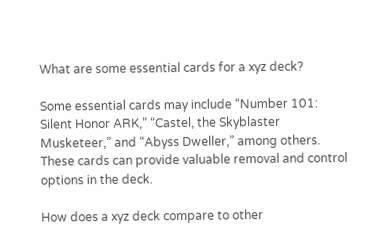What are some essential cards for a xyz deck?

Some essential cards may include “Number 101: Silent Honor ARK,” “Castel, the Skyblaster Musketeer,” and “Abyss Dweller,” among others. These cards can provide valuable removal and control options in the deck.

How does a xyz deck compare to other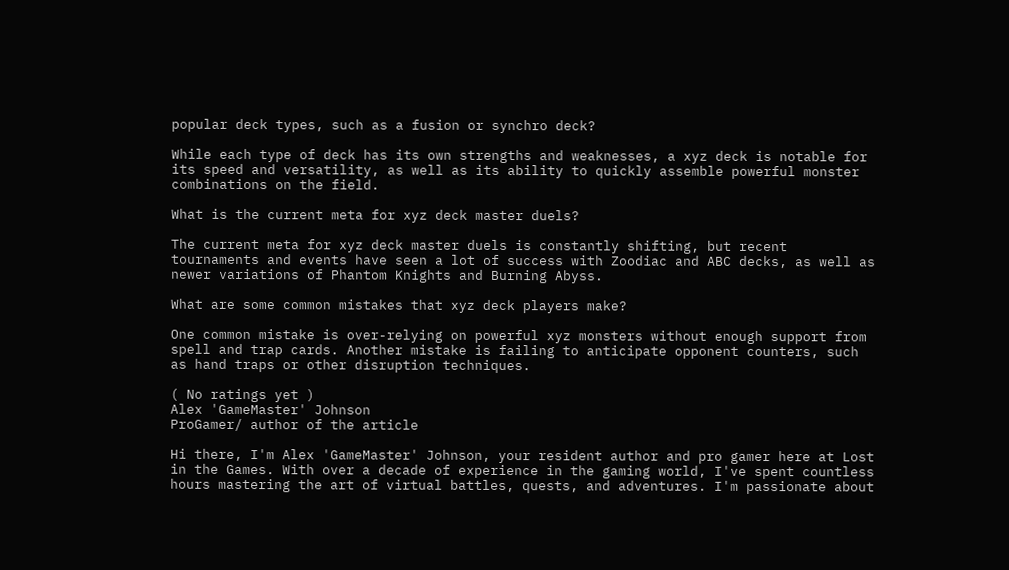popular deck types, such as a fusion or synchro deck?

While each type of deck has its own strengths and weaknesses, a xyz deck is notable for its speed and versatility, as well as its ability to quickly assemble powerful monster combinations on the field.

What is the current meta for xyz deck master duels?

The current meta for xyz deck master duels is constantly shifting, but recent tournaments and events have seen a lot of success with Zoodiac and ABC decks, as well as newer variations of Phantom Knights and Burning Abyss.

What are some common mistakes that xyz deck players make?

One common mistake is over-relying on powerful xyz monsters without enough support from spell and trap cards. Another mistake is failing to anticipate opponent counters, such as hand traps or other disruption techniques.

( No ratings yet )
Alex 'GameMaster' Johnson
ProGamer/ author of the article

Hi there, I'm Alex 'GameMaster' Johnson, your resident author and pro gamer here at Lost in the Games. With over a decade of experience in the gaming world, I've spent countless hours mastering the art of virtual battles, quests, and adventures. I'm passionate about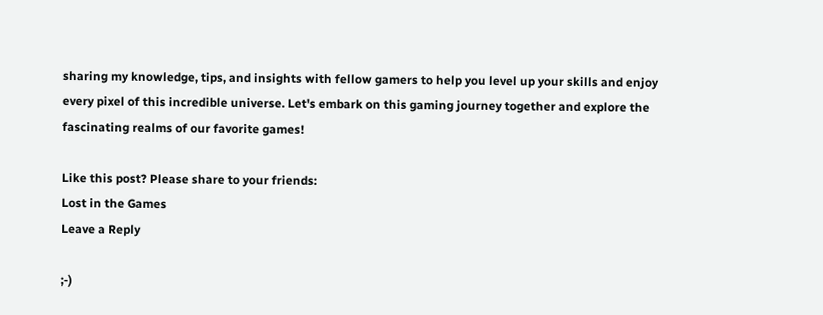sharing my knowledge, tips, and insights with fellow gamers to help you level up your skills and enjoy every pixel of this incredible universe. Let's embark on this gaming journey together and explore the fascinating realms of our favorite games!

Like this post? Please share to your friends:
Lost in the Games
Leave a Reply

;-)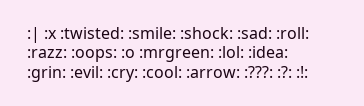:| :x :twisted: :smile: :shock: :sad: :roll: :razz: :oops: :o :mrgreen: :lol: :idea: :grin: :evil: :cry: :cool: :arrow: :???: :?: :!: